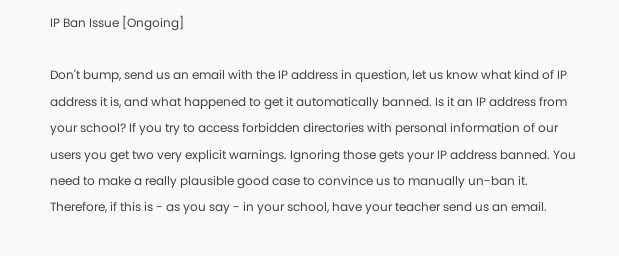IP Ban Issue [Ongoing]

Don't bump, send us an email with the IP address in question, let us know what kind of IP address it is, and what happened to get it automatically banned. Is it an IP address from your school? If you try to access forbidden directories with personal information of our users you get two very explicit warnings. Ignoring those gets your IP address banned. You need to make a really plausible good case to convince us to manually un-ban it. Therefore, if this is - as you say - in your school, have your teacher send us an email.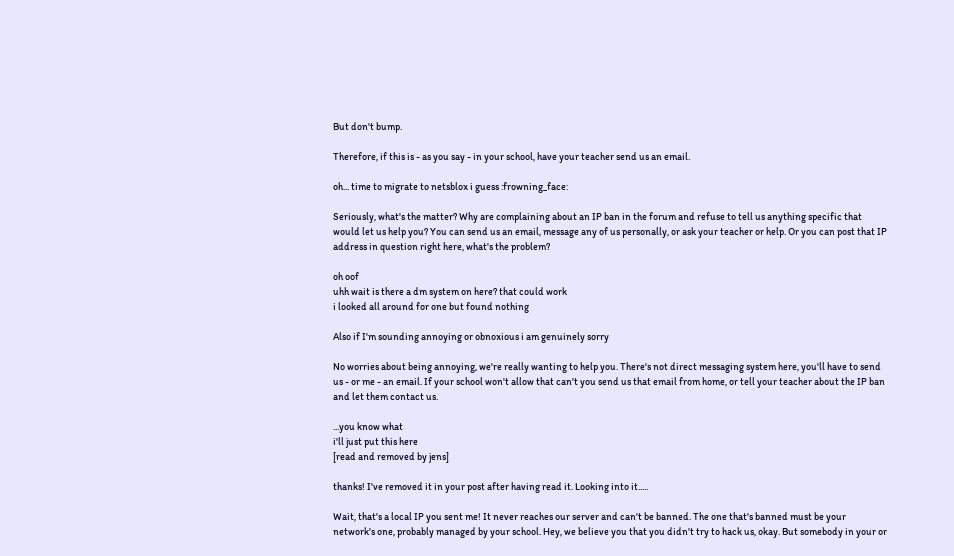But don't bump.

Therefore, if this is - as you say - in your school, have your teacher send us an email.

oh... time to migrate to netsblox i guess :frowning_face:

Seriously, what's the matter? Why are complaining about an IP ban in the forum and refuse to tell us anything specific that would let us help you? You can send us an email, message any of us personally, or ask your teacher or help. Or you can post that IP address in question right here, what's the problem?

oh oof
uhh wait is there a dm system on here? that could work
i looked all around for one but found nothing

Also if I'm sounding annoying or obnoxious i am genuinely sorry

No worries about being annoying, we're really wanting to help you. There's not direct messaging system here, you'll have to send us - or me - an email. If your school won't allow that can't you send us that email from home, or tell your teacher about the IP ban and let them contact us.

...you know what
i'll just put this here
[read and removed by jens]

thanks! I've removed it in your post after having read it. Looking into it.....

Wait, that's a local IP you sent me! It never reaches our server and can't be banned. The one that's banned must be your network's one, probably managed by your school. Hey, we believe you that you didn't try to hack us, okay. But somebody in your or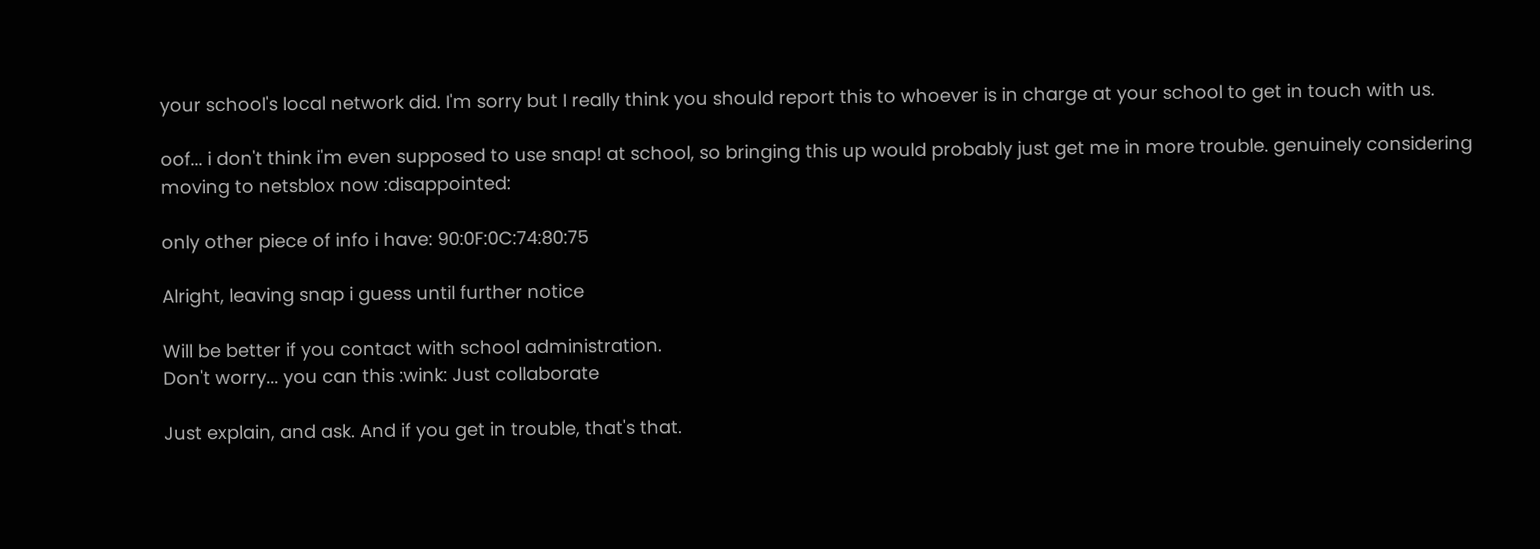your school's local network did. I'm sorry but I really think you should report this to whoever is in charge at your school to get in touch with us.

oof... i don't think i'm even supposed to use snap! at school, so bringing this up would probably just get me in more trouble. genuinely considering moving to netsblox now :disappointed:

only other piece of info i have: 90:0F:0C:74:80:75

Alright, leaving snap i guess until further notice

Will be better if you contact with school administration.
Don't worry... you can this :wink: Just collaborate

Just explain, and ask. And if you get in trouble, that's that.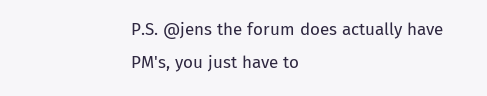P.S. @jens the forum does actually have PM's, you just have to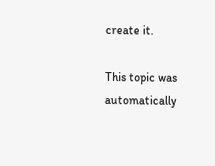create it.

This topic was automatically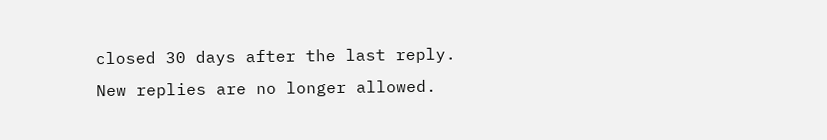closed 30 days after the last reply. New replies are no longer allowed.